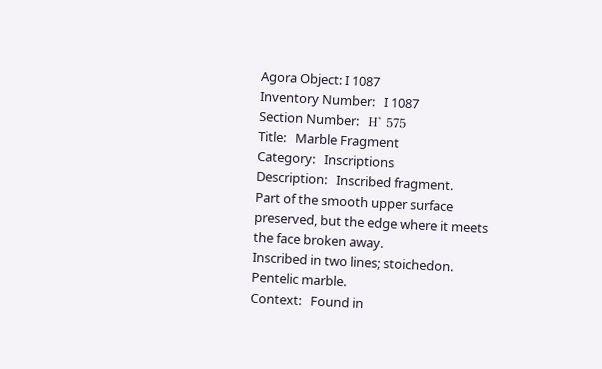Agora Object: I 1087
Inventory Number:   I 1087
Section Number:   Η' 575
Title:   Marble Fragment
Category:   Inscriptions
Description:   Inscribed fragment.
Part of the smooth upper surface preserved, but the edge where it meets the face broken away.
Inscribed in two lines; stoichedon.
Pentelic marble.
Context:   Found in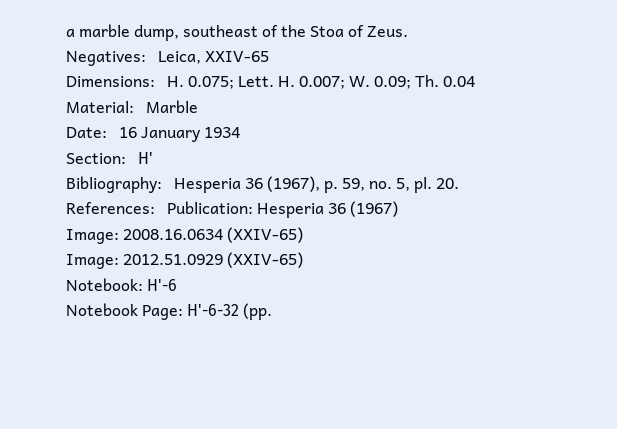a marble dump, southeast of the Stoa of Zeus.
Negatives:   Leica, XXIV-65
Dimensions:   H. 0.075; Lett. H. 0.007; W. 0.09; Th. 0.04
Material:   Marble
Date:   16 January 1934
Section:   Η'
Bibliography:   Hesperia 36 (1967), p. 59, no. 5, pl. 20.
References:   Publication: Hesperia 36 (1967)
Image: 2008.16.0634 (XXIV-65)
Image: 2012.51.0929 (XXIV-65)
Notebook: Η'-6
Notebook Page: Η'-6-32 (pp.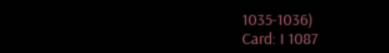1035-1036)
Card: I 1087